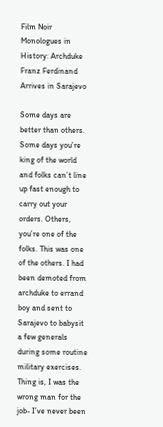Film Noir Monologues in History: Archduke Franz Ferdinand Arrives in Sarajevo

Some days are better than others. Some days you’re king of the world and folks can’t line up fast enough to carry out your orders. Others, you’re one of the folks. This was one of the others. I had been demoted from archduke to errand boy and sent to Sarajevo to babysit a few generals during some routine military exercises. Thing is, I was the wrong man for the job- I’ve never been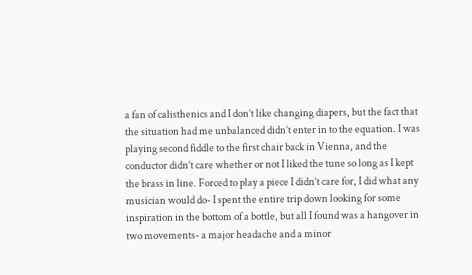a fan of calisthenics and I don’t like changing diapers, but the fact that the situation had me unbalanced didn’t enter in to the equation. I was playing second fiddle to the first chair back in Vienna, and the conductor didn’t care whether or not I liked the tune so long as I kept the brass in line. Forced to play a piece I didn’t care for, I did what any musician would do- I spent the entire trip down looking for some inspiration in the bottom of a bottle, but all I found was a hangover in two movements- a major headache and a minor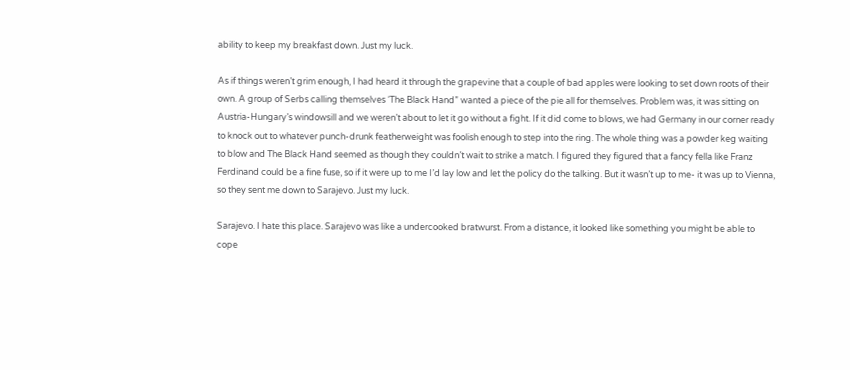ability to keep my breakfast down. Just my luck.

As if things weren’t grim enough, I had heard it through the grapevine that a couple of bad apples were looking to set down roots of their own. A group of Serbs calling themselves ‘The Black Hand” wanted a piece of the pie all for themselves. Problem was, it was sitting on Austria-Hungary’s windowsill and we weren’t about to let it go without a fight. If it did come to blows, we had Germany in our corner ready to knock out to whatever punch-drunk featherweight was foolish enough to step into the ring. The whole thing was a powder keg waiting to blow and The Black Hand seemed as though they couldn’t wait to strike a match. I figured they figured that a fancy fella like Franz Ferdinand could be a fine fuse, so if it were up to me I’d lay low and let the policy do the talking. But it wasn’t up to me- it was up to Vienna, so they sent me down to Sarajevo. Just my luck.

Sarajevo. I hate this place. Sarajevo was like a undercooked bratwurst. From a distance, it looked like something you might be able to cope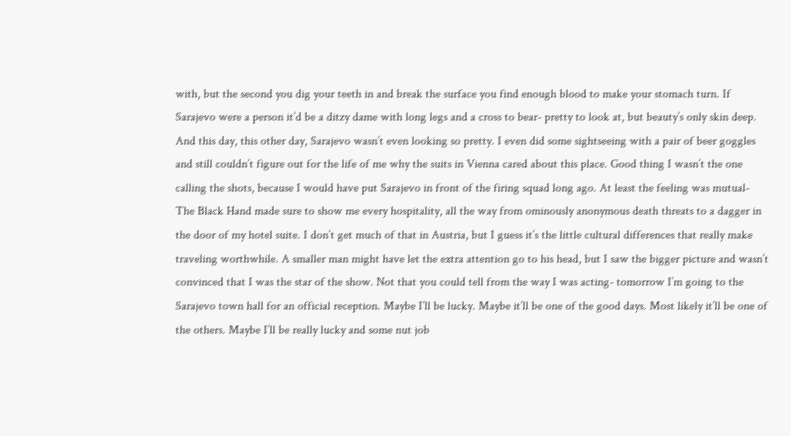with, but the second you dig your teeth in and break the surface you find enough blood to make your stomach turn. If Sarajevo were a person it’d be a ditzy dame with long legs and a cross to bear- pretty to look at, but beauty’s only skin deep. And this day, this other day, Sarajevo wasn’t even looking so pretty. I even did some sightseeing with a pair of beer goggles and still couldn’t figure out for the life of me why the suits in Vienna cared about this place. Good thing I wasn’t the one calling the shots, because I would have put Sarajevo in front of the firing squad long ago. At least the feeling was mutual- The Black Hand made sure to show me every hospitality, all the way from ominously anonymous death threats to a dagger in the door of my hotel suite. I don’t get much of that in Austria, but I guess it’s the little cultural differences that really make traveling worthwhile. A smaller man might have let the extra attention go to his head, but I saw the bigger picture and wasn’t convinced that I was the star of the show. Not that you could tell from the way I was acting- tomorrow I’m going to the Sarajevo town hall for an official reception. Maybe I’ll be lucky. Maybe it’ll be one of the good days. Most likely it’ll be one of the others. Maybe I’ll be really lucky and some nut job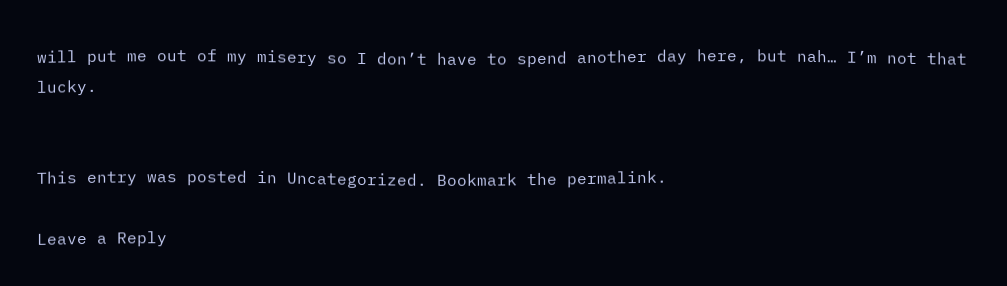will put me out of my misery so I don’t have to spend another day here, but nah… I’m not that lucky.


This entry was posted in Uncategorized. Bookmark the permalink.

Leave a Reply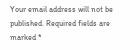Your email address will not be published. Required fields are marked *